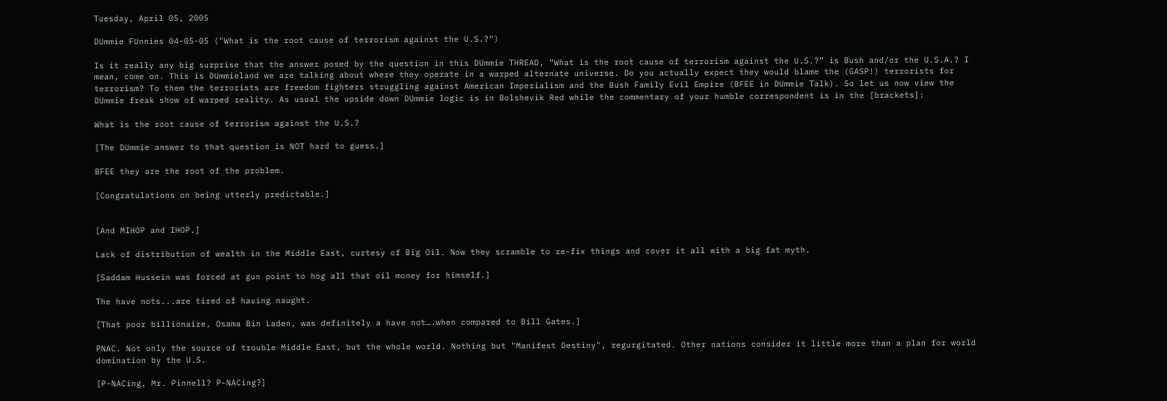Tuesday, April 05, 2005

DUmmie FUnnies 04-05-05 ("What is the root cause of terrorism against the U.S.?")

Is it really any big surprise that the answer posed by the question in this DUmmie THREAD, “What is the root cause of terrorism against the U.S.?” is Bush and/or the U.S.A.? I mean, come on. This is DUmmieland we are talking about where they operate in a warped alternate universe. Do you actually expect they would blame the (GASP!) terrorists for terrorism? To them the terrorists are freedom fighters struggling against American Imperialism and the Bush Family Evil Empire (BFEE in DUmmie Talk). So let us now view the DUmmie freak show of warped reality. As usual the upside down DUmmie logic is in Bolshevik Red while the commentary of your humble correspondent is in the [brackets]:

What is the root cause of terrorism against the U.S.?

[The DUmmie answer to that question is NOT hard to guess.]

BFEE they are the root of the problem.

[Congratulations on being utterly predictable.]


[And MIHOP and IHOP.]

Lack of distribution of wealth in the Middle East, curtesy of Big Oil. Now they scramble to re-fix things and cover it all with a big fat myth.

[Saddam Hussein was forced at gun point to hog all that oil money for himself.]

The have nots...are tired of having naught.

[That poor billionaire, Osama Bin Laden, was definitely a have not….when compared to Bill Gates.]

PNAC. Not only the source of trouble Middle East, but the whole world. Nothing but "Manifest Destiny", regurgitated. Other nations consider it little more than a plan for world domination by the U.S.

[P-NACing, Mr. Pinnell? P-NACing?]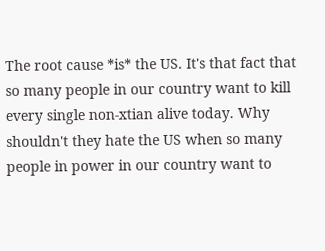The root cause *is* the US. It's that fact that so many people in our country want to kill every single non-xtian alive today. Why shouldn't they hate the US when so many people in power in our country want to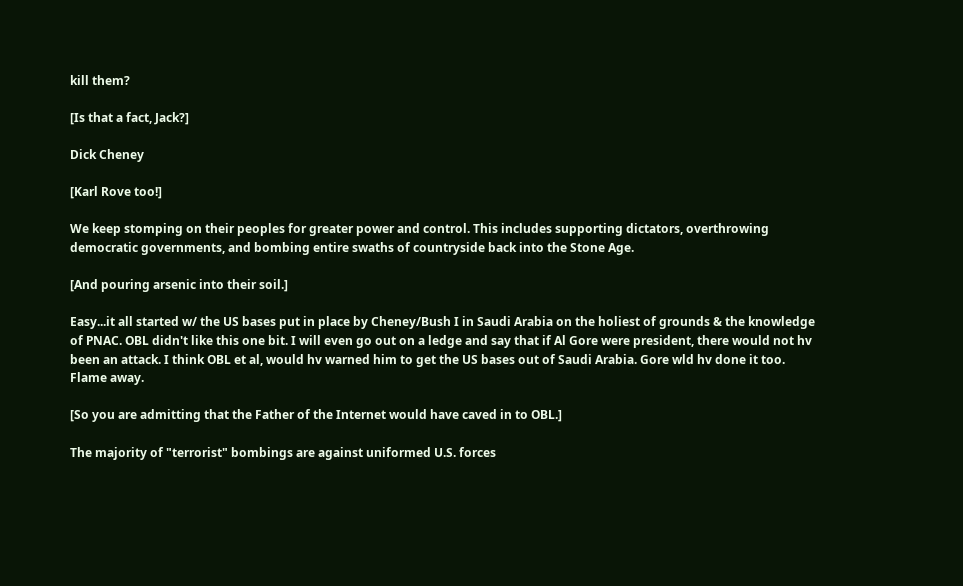kill them?

[Is that a fact, Jack?]

Dick Cheney

[Karl Rove too!]

We keep stomping on their peoples for greater power and control. This includes supporting dictators, overthrowing democratic governments, and bombing entire swaths of countryside back into the Stone Age.

[And pouring arsenic into their soil.]

Easy...it all started w/ the US bases put in place by Cheney/Bush I in Saudi Arabia on the holiest of grounds & the knowledge of PNAC. OBL didn't like this one bit. I will even go out on a ledge and say that if Al Gore were president, there would not hv been an attack. I think OBL et al, would hv warned him to get the US bases out of Saudi Arabia. Gore wld hv done it too. Flame away.

[So you are admitting that the Father of the Internet would have caved in to OBL.]

The majority of "terrorist" bombings are against uniformed U.S. forces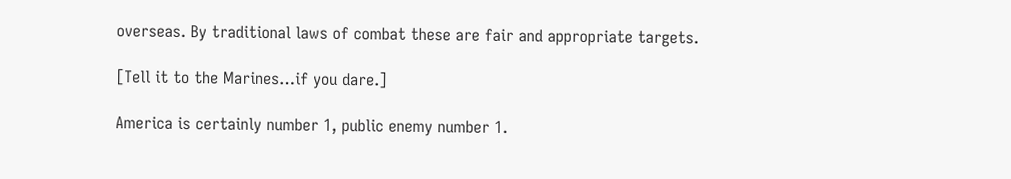overseas. By traditional laws of combat these are fair and appropriate targets.

[Tell it to the Marines…if you dare.]

America is certainly number 1, public enemy number 1.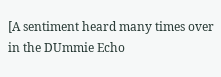[A sentiment heard many times over in the DUmmie Echo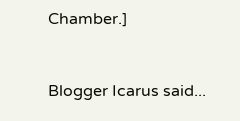Chamber.]


Blogger Icarus said...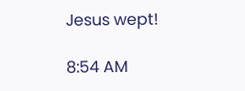Jesus wept!

8:54 AM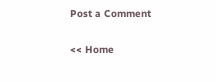Post a Comment

<< Home